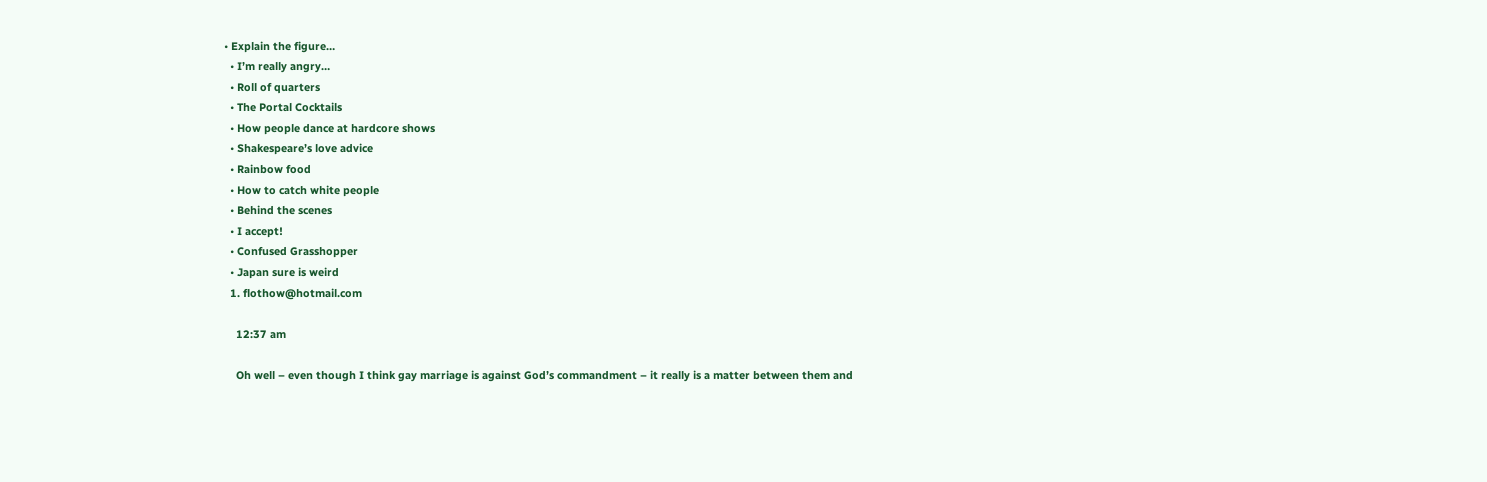• Explain the figure…
  • I’m really angry…
  • Roll of quarters
  • The Portal Cocktails
  • How people dance at hardcore shows
  • Shakespeare’s love advice
  • Rainbow food
  • How to catch white people
  • Behind the scenes
  • I accept!
  • Confused Grasshopper
  • Japan sure is weird
  1. flothow@hotmail.com

    12:37 am

    Oh well – even though I think gay marriage is against God’s commandment – it really is a matter between them and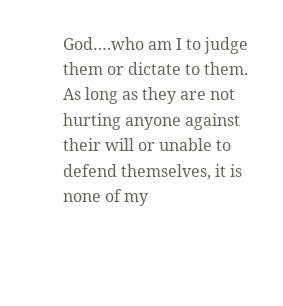God….who am I to judge them or dictate to them. As long as they are not hurting anyone against their will or unable to defend themselves, it is none of my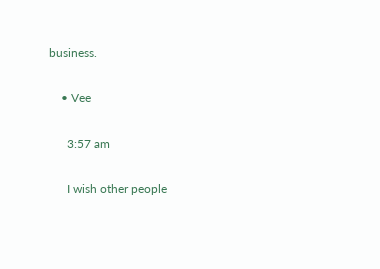business.

    • Vee

      3:57 am

      I wish other people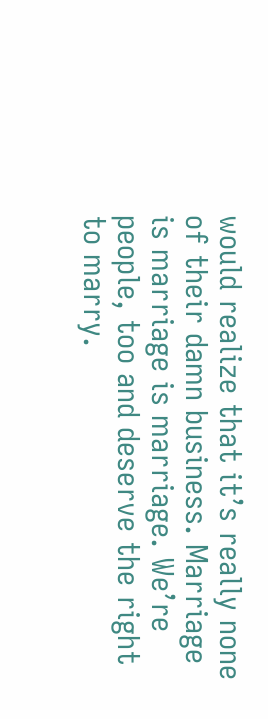would realize that it’s really none of their damn business. Marriage is marriage is marriage. We’re people, too and deserve the right to marry.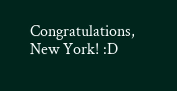Congratulations, New York! :D